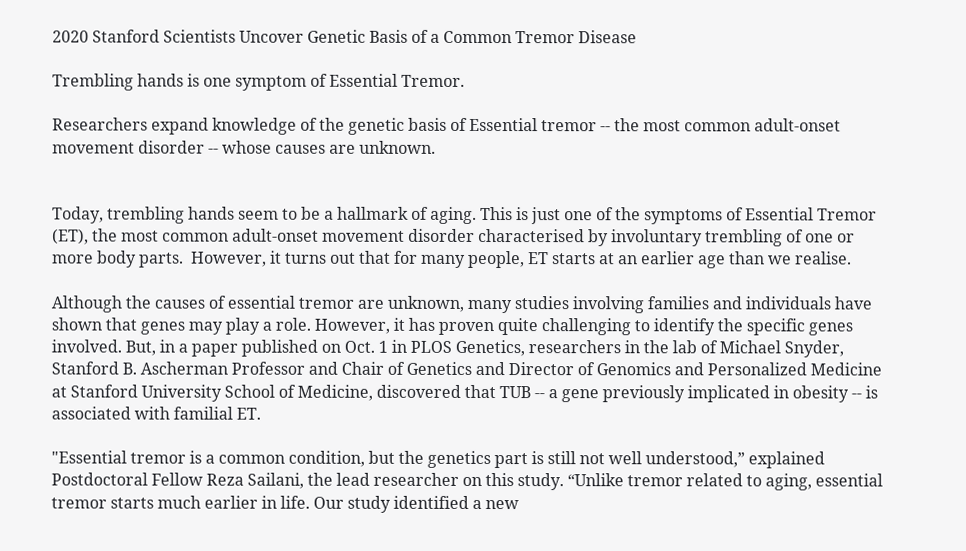2020 Stanford Scientists Uncover Genetic Basis of a Common Tremor Disease

Trembling hands is one symptom of Essential Tremor.

Researchers expand knowledge of the genetic basis of Essential tremor -- the most common adult-onset movement disorder -- whose causes are unknown.


Today, trembling hands seem to be a hallmark of aging. This is just one of the symptoms of Essential Tremor (ET), the most common adult-onset movement disorder characterised by involuntary trembling of one or more body parts.  However, it turns out that for many people, ET starts at an earlier age than we realise.

Although the causes of essential tremor are unknown, many studies involving families and individuals have shown that genes may play a role. However, it has proven quite challenging to identify the specific genes involved. But, in a paper published on Oct. 1 in PLOS Genetics, researchers in the lab of Michael Snyder, Stanford B. Ascherman Professor and Chair of Genetics and Director of Genomics and Personalized Medicine at Stanford University School of Medicine, discovered that TUB -- a gene previously implicated in obesity -- is associated with familial ET.

"Essential tremor is a common condition, but the genetics part is still not well understood,” explained Postdoctoral Fellow Reza Sailani, the lead researcher on this study. “Unlike tremor related to aging, essential tremor starts much earlier in life. Our study identified a new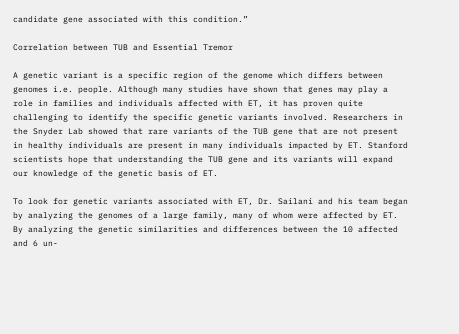candidate gene associated with this condition.”

Correlation between TUB and Essential Tremor

A genetic variant is a specific region of the genome which differs between genomes i.e. people. Although many studies have shown that genes may play a role in families and individuals affected with ET, it has proven quite challenging to identify the specific genetic variants involved. Researchers in the Snyder Lab showed that rare variants of the TUB gene that are not present in healthy individuals are present in many individuals impacted by ET. Stanford scientists hope that understanding the TUB gene and its variants will expand our knowledge of the genetic basis of ET.

To look for genetic variants associated with ET, Dr. Sailani and his team began by analyzing the genomes of a large family, many of whom were affected by ET. By analyzing the genetic similarities and differences between the 10 affected and 6 un-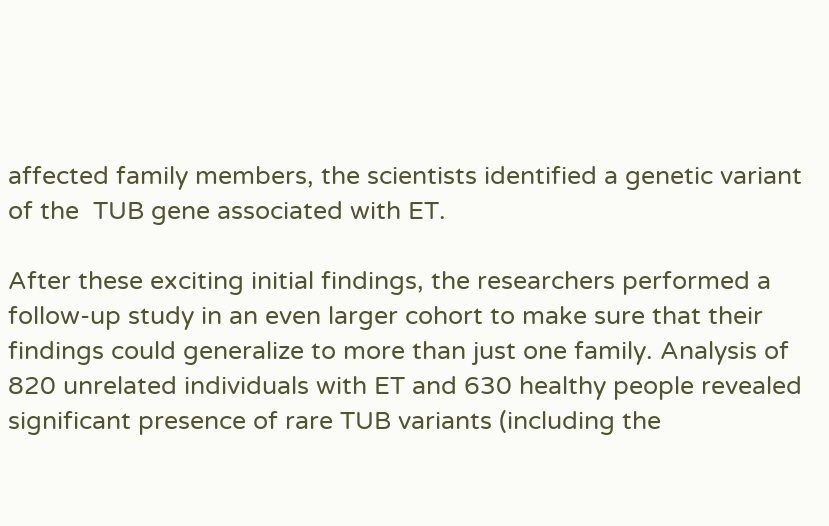affected family members, the scientists identified a genetic variant of the  TUB gene associated with ET.

After these exciting initial findings, the researchers performed a follow-up study in an even larger cohort to make sure that their findings could generalize to more than just one family. Analysis of 820 unrelated individuals with ET and 630 healthy people revealed significant presence of rare TUB variants (including the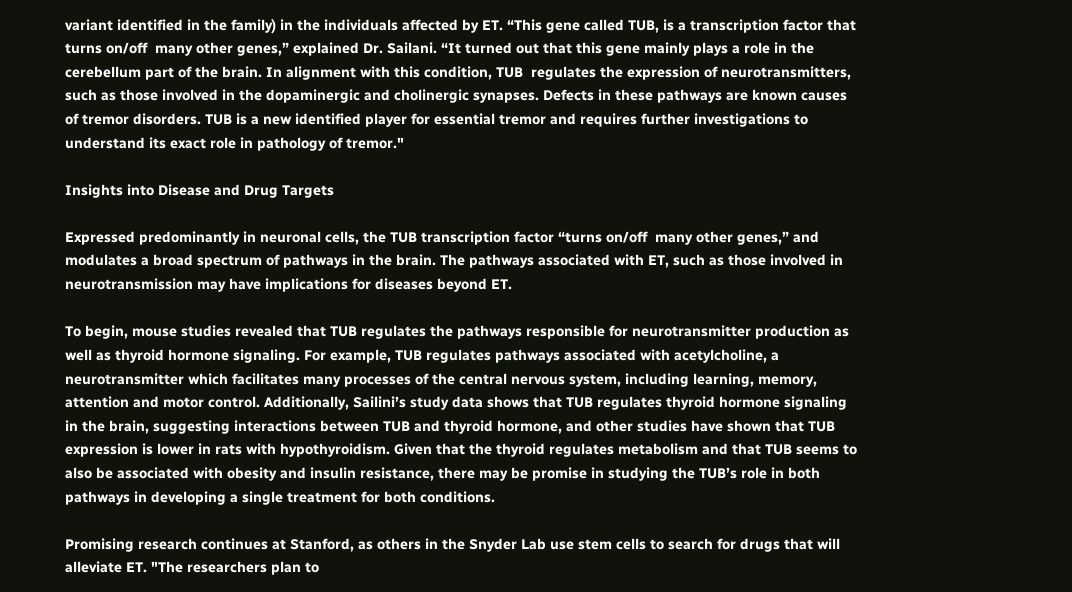variant identified in the family) in the individuals affected by ET. “This gene called TUB, is a transcription factor that turns on/off  many other genes,” explained Dr. Sailani. “It turned out that this gene mainly plays a role in the cerebellum part of the brain. In alignment with this condition, TUB  regulates the expression of neurotransmitters, such as those involved in the dopaminergic and cholinergic synapses. Defects in these pathways are known causes of tremor disorders. TUB is a new identified player for essential tremor and requires further investigations to understand its exact role in pathology of tremor."

Insights into Disease and Drug Targets

Expressed predominantly in neuronal cells, the TUB transcription factor “turns on/off  many other genes,” and modulates a broad spectrum of pathways in the brain. The pathways associated with ET, such as those involved in neurotransmission may have implications for diseases beyond ET.

To begin, mouse studies revealed that TUB regulates the pathways responsible for neurotransmitter production as well as thyroid hormone signaling. For example, TUB regulates pathways associated with acetylcholine, a neurotransmitter which facilitates many processes of the central nervous system, including learning, memory, attention and motor control. Additionally, Sailini’s study data shows that TUB regulates thyroid hormone signaling in the brain, suggesting interactions between TUB and thyroid hormone, and other studies have shown that TUB expression is lower in rats with hypothyroidism. Given that the thyroid regulates metabolism and that TUB seems to also be associated with obesity and insulin resistance, there may be promise in studying the TUB’s role in both pathways in developing a single treatment for both conditions.

Promising research continues at Stanford, as others in the Snyder Lab use stem cells to search for drugs that will alleviate ET. "The researchers plan to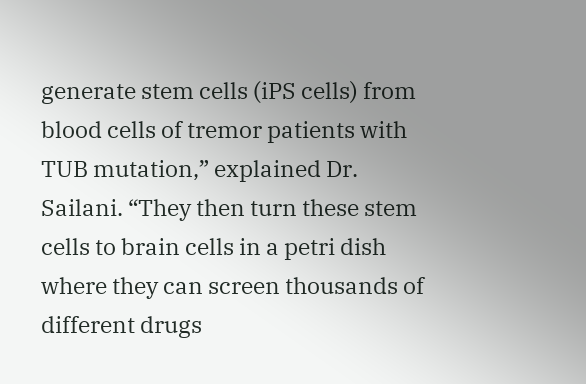generate stem cells (iPS cells) from blood cells of tremor patients with TUB mutation,” explained Dr. Sailani. “They then turn these stem cells to brain cells in a petri dish where they can screen thousands of different drugs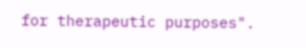for therapeutic purposes".